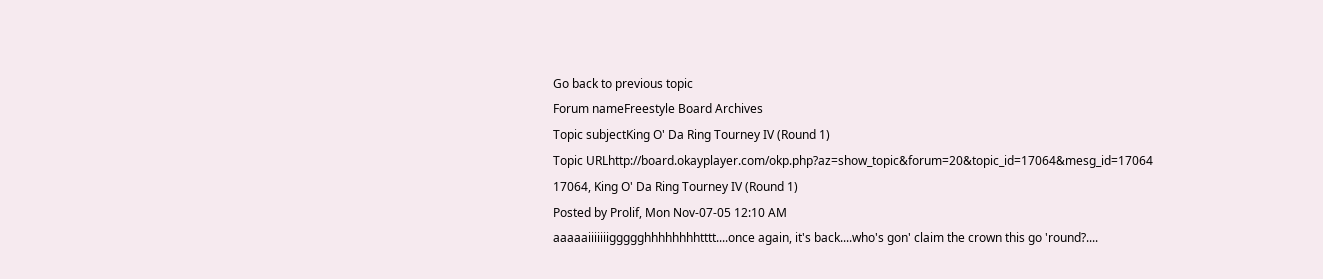Go back to previous topic
Forum nameFreestyle Board Archives
Topic subjectKing O' Da Ring Tourney IV (Round 1)
Topic URLhttp://board.okayplayer.com/okp.php?az=show_topic&forum=20&topic_id=17064&mesg_id=17064
17064, King O' Da Ring Tourney IV (Round 1)
Posted by Prolif, Mon Nov-07-05 12:10 AM
aaaaaiiiiiiiggggghhhhhhhhtttt....once again, it's back....who's gon' claim the crown this go 'round?....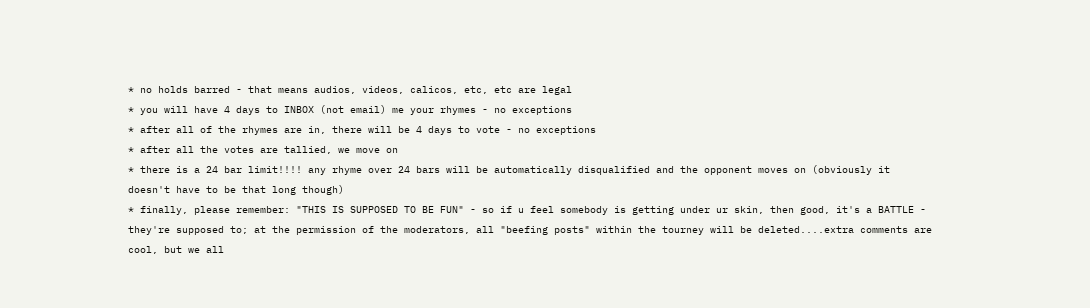* no holds barred - that means audios, videos, calicos, etc, etc are legal
* you will have 4 days to INBOX (not email) me your rhymes - no exceptions
* after all of the rhymes are in, there will be 4 days to vote - no exceptions
* after all the votes are tallied, we move on
* there is a 24 bar limit!!!! any rhyme over 24 bars will be automatically disqualified and the opponent moves on (obviously it doesn't have to be that long though)
* finally, please remember: "THIS IS SUPPOSED TO BE FUN" - so if u feel somebody is getting under ur skin, then good, it's a BATTLE - they're supposed to; at the permission of the moderators, all "beefing posts" within the tourney will be deleted....extra comments are cool, but we all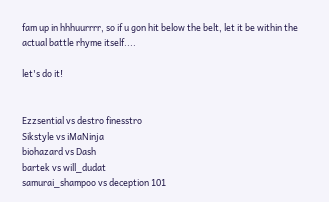fam up in hhhuurrrr, so if u gon hit below the belt, let it be within the actual battle rhyme itself....

let's do it!


Ezzsential vs destro finesstro
Sikstyle vs iMaNinja
biohazard vs Dash
bartek vs will_dudat
samurai_shampoo vs deception 101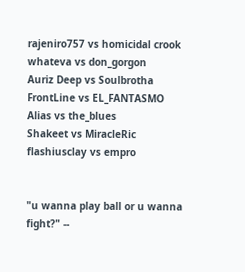rajeniro757 vs homicidal crook
whateva vs don_gorgon
Auriz Deep vs Soulbrotha
FrontLine vs EL_FANTASMO
Alias vs the_blues
Shakeet vs MiracleRic
flashiusclay vs empro


"u wanna play ball or u wanna fight?" --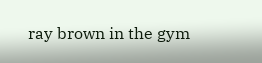ray brown in the gym